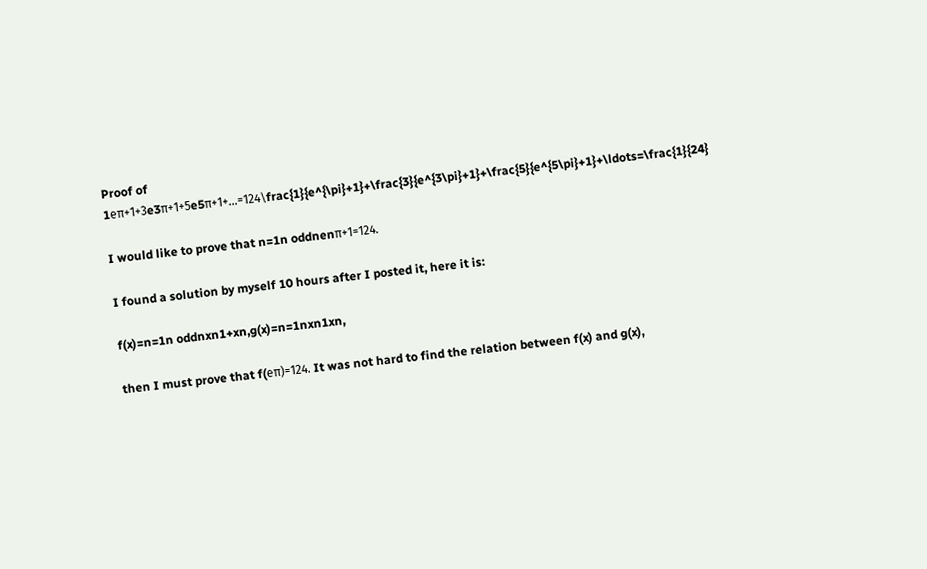Proof of 1eπ+1+3e3π+1+5e5π+1+…=124\frac{1}{e^{\pi}+1}+\frac{3}{e^{3\pi}+1}+\frac{5}{e^{5\pi}+1}+\ldots=\frac{1}{24}

I would like to prove that n=1n oddnenπ+1=124.

I found a solution by myself 10 hours after I posted it, here it is:

f(x)=n=1n oddnxn1+xn,g(x)=n=1nxn1xn,

then I must prove that f(eπ)=124. It was not hard to find the relation between f(x) and g(x),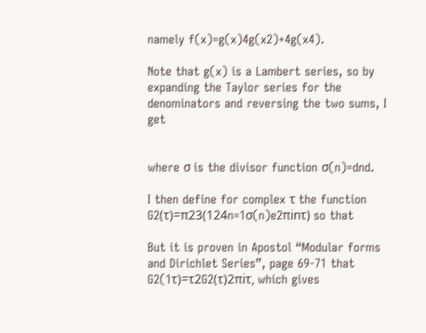namely f(x)=g(x)4g(x2)+4g(x4).

Note that g(x) is a Lambert series, so by expanding the Taylor series for the denominators and reversing the two sums, I get


where σ is the divisor function σ(n)=dnd.

I then define for complex τ the function
G2(τ)=π23(124n=1σ(n)e2πinτ) so that

But it is proven in Apostol “Modular forms and Dirichlet Series”, page 69-71 that G2(1τ)=τ2G2(τ)2πiτ, which gives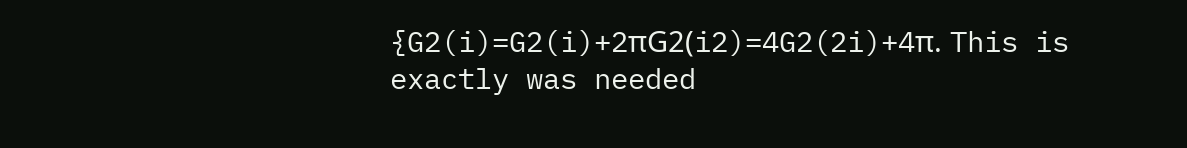{G2(i)=G2(i)+2πG2(i2)=4G2(2i)+4π. This is exactly was needed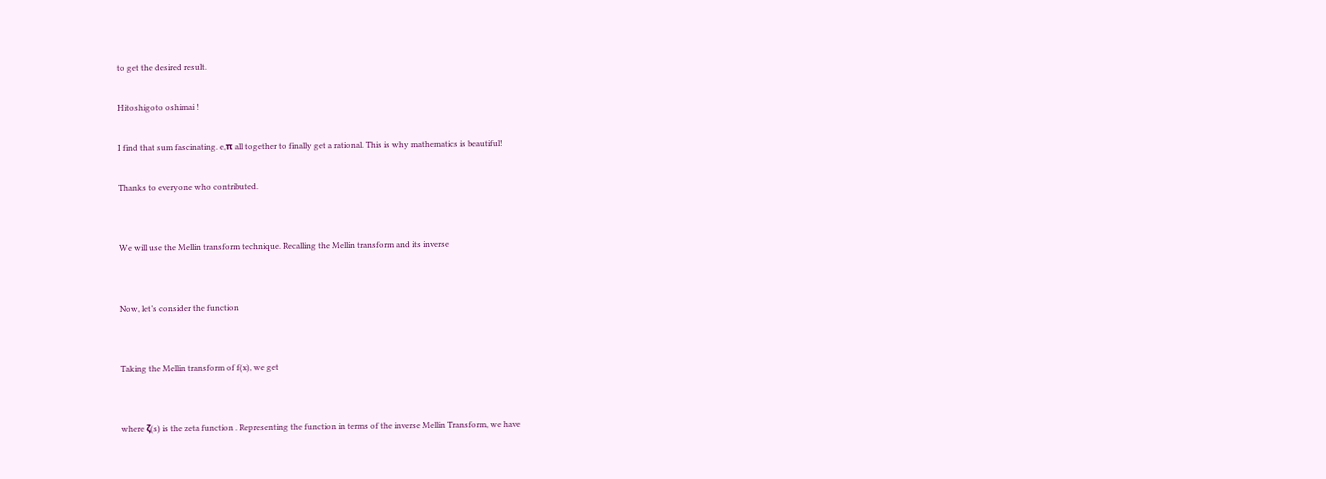to get the desired result.

Hitoshigoto oshimai !

I find that sum fascinating. e,π all together to finally get a rational. This is why mathematics is beautiful!

Thanks to everyone who contributed.


We will use the Mellin transform technique. Recalling the Mellin transform and its inverse


Now, let’s consider the function


Taking the Mellin transform of f(x), we get


where ζ(s) is the zeta function . Representing the function in terms of the inverse Mellin Transform, we have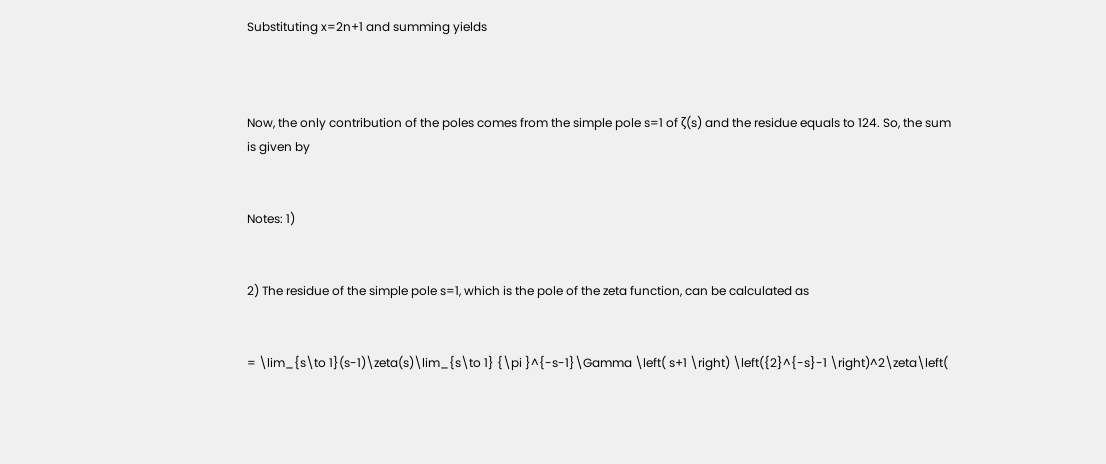Substituting x=2n+1 and summing yields



Now, the only contribution of the poles comes from the simple pole s=1 of ζ(s) and the residue equals to 124. So, the sum is given by


Notes: 1)


2) The residue of the simple pole s=1, which is the pole of the zeta function, can be calculated as


= \lim_{s\to 1}(s-1)\zeta(s)\lim_{s\to 1} {\pi }^{-s-1}\Gamma \left( s+1 \right) \left({2}^{-s}-1 \right)^2\zeta\left(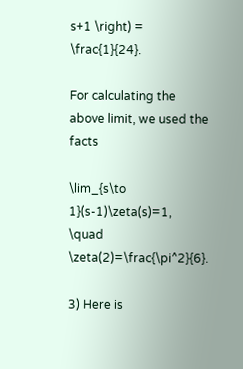s+1 \right) = \frac{1}{24}.

For calculating the above limit, we used the facts

\lim_{s\to 1}(s-1)\zeta(s)=1, \quad \zeta(2)=\frac{\pi^2}{6}.

3) Here is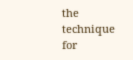the technique for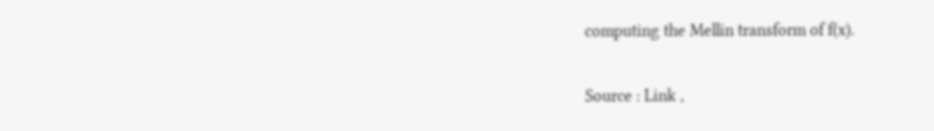computing the Mellin transform of f(x).

Source : Link ,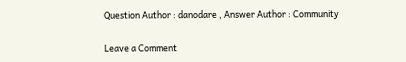Question Author : danodare , Answer Author : Community

Leave a Comment